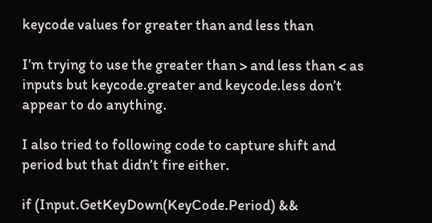keycode values for greater than and less than

I’m trying to use the greater than > and less than < as inputs but keycode.greater and keycode.less don’t appear to do anything.

I also tried to following code to capture shift and period but that didn’t fire either.

if (Input.GetKeyDown(KeyCode.Period) &&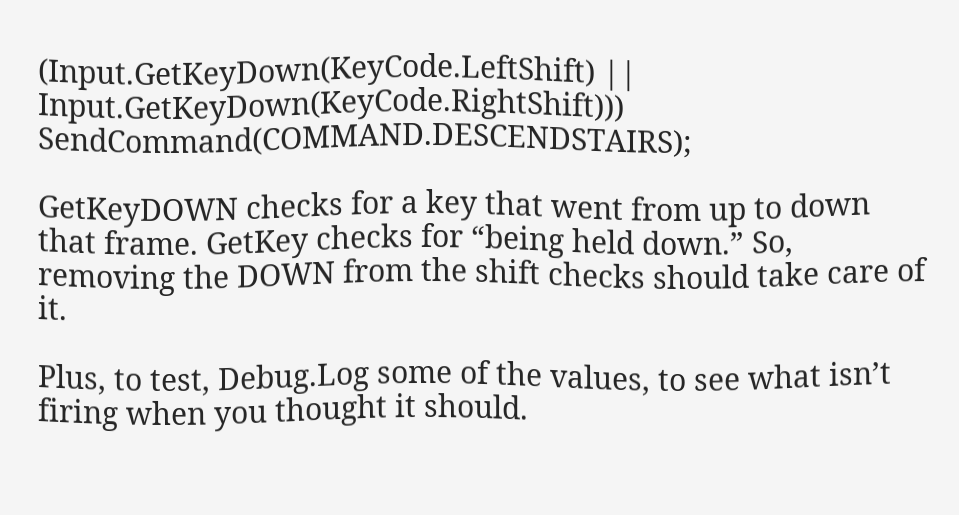(Input.GetKeyDown(KeyCode.LeftShift) || Input.GetKeyDown(KeyCode.RightShift)))  SendCommand(COMMAND.DESCENDSTAIRS);

GetKeyDOWN checks for a key that went from up to down that frame. GetKey checks for “being held down.” So, removing the DOWN from the shift checks should take care of it.

Plus, to test, Debug.Log some of the values, to see what isn’t firing when you thought it should.